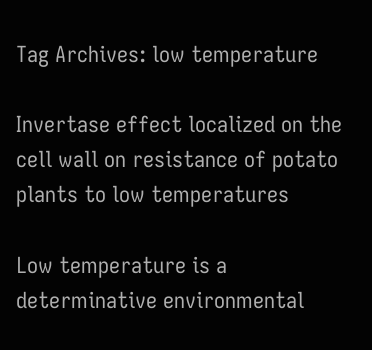Tag Archives: low temperature

Invertase effect localized on the cell wall on resistance of potato plants to low temperatures

Low temperature is a determinative environmental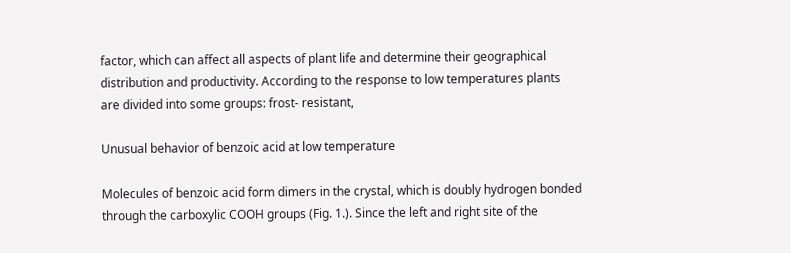factor, which can affect all aspects of plant life and determine their geographical distribution and productivity. According to the response to low temperatures plants are divided into some groups: frost- resistant,

Unusual behavior of benzoic acid at low temperature

Molecules of benzoic acid form dimers in the crystal, which is doubly hydrogen bonded through the carboxylic COOH groups (Fig. 1.). Since the left and right site of the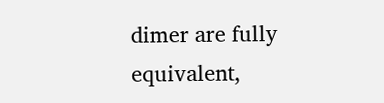dimer are fully equivalent,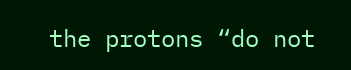the protons “do not